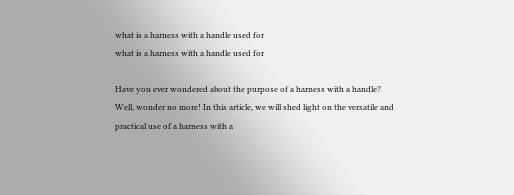what is a harness with a handle used for
what is a harness with a handle used for

Have you ever wondered about the purpose of a harness with a handle? Well, wonder no more! In this article, we will shed light on the versatile and practical use of a harness with a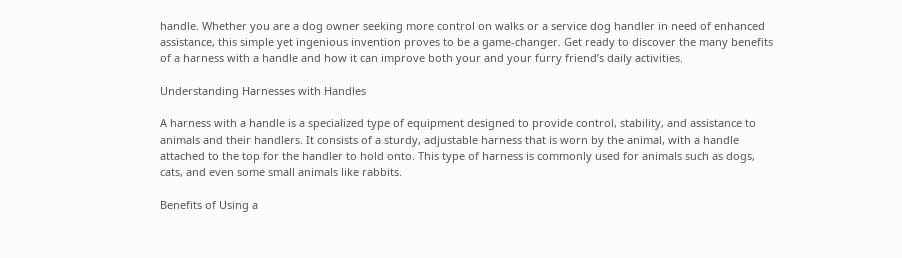handle. Whether you are a dog owner seeking more control on walks or a service dog handler in need of enhanced assistance, this simple yet ingenious invention proves to be a game-changer. Get ready to discover the many benefits of a harness with a handle and how it can improve both your and your furry friend’s daily activities.

Understanding Harnesses with Handles

A harness with a handle is a specialized type of equipment designed to provide control, stability, and assistance to animals and their handlers. It consists of a sturdy, adjustable harness that is worn by the animal, with a handle attached to the top for the handler to hold onto. This type of harness is commonly used for animals such as dogs, cats, and even some small animals like rabbits.

Benefits of Using a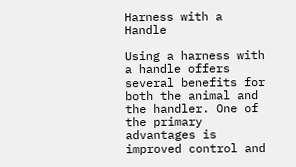Harness with a Handle

Using a harness with a handle offers several benefits for both the animal and the handler. One of the primary advantages is improved control and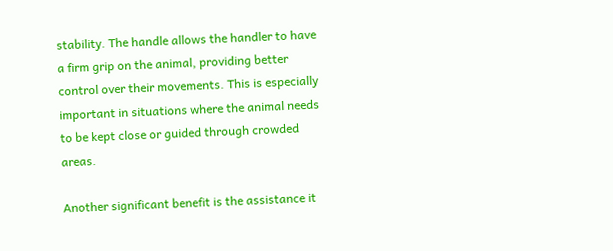stability. The handle allows the handler to have a firm grip on the animal, providing better control over their movements. This is especially important in situations where the animal needs to be kept close or guided through crowded areas.

Another significant benefit is the assistance it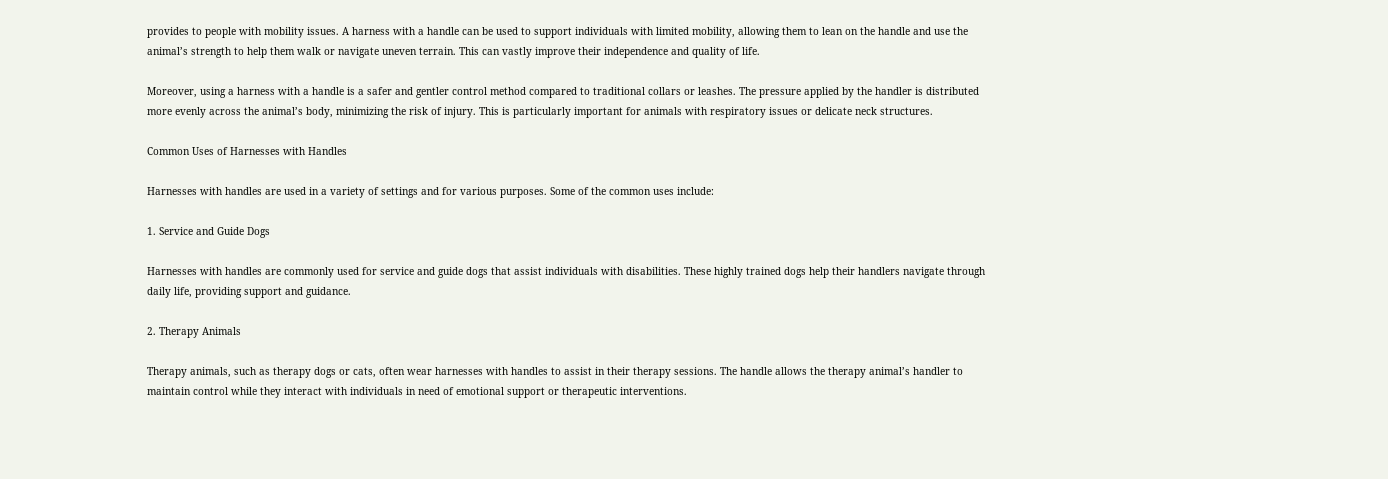provides to people with mobility issues. A harness with a handle can be used to support individuals with limited mobility, allowing them to lean on the handle and use the animal’s strength to help them walk or navigate uneven terrain. This can vastly improve their independence and quality of life.

Moreover, using a harness with a handle is a safer and gentler control method compared to traditional collars or leashes. The pressure applied by the handler is distributed more evenly across the animal’s body, minimizing the risk of injury. This is particularly important for animals with respiratory issues or delicate neck structures.

Common Uses of Harnesses with Handles

Harnesses with handles are used in a variety of settings and for various purposes. Some of the common uses include:

1. Service and Guide Dogs

Harnesses with handles are commonly used for service and guide dogs that assist individuals with disabilities. These highly trained dogs help their handlers navigate through daily life, providing support and guidance.

2. Therapy Animals

Therapy animals, such as therapy dogs or cats, often wear harnesses with handles to assist in their therapy sessions. The handle allows the therapy animal’s handler to maintain control while they interact with individuals in need of emotional support or therapeutic interventions.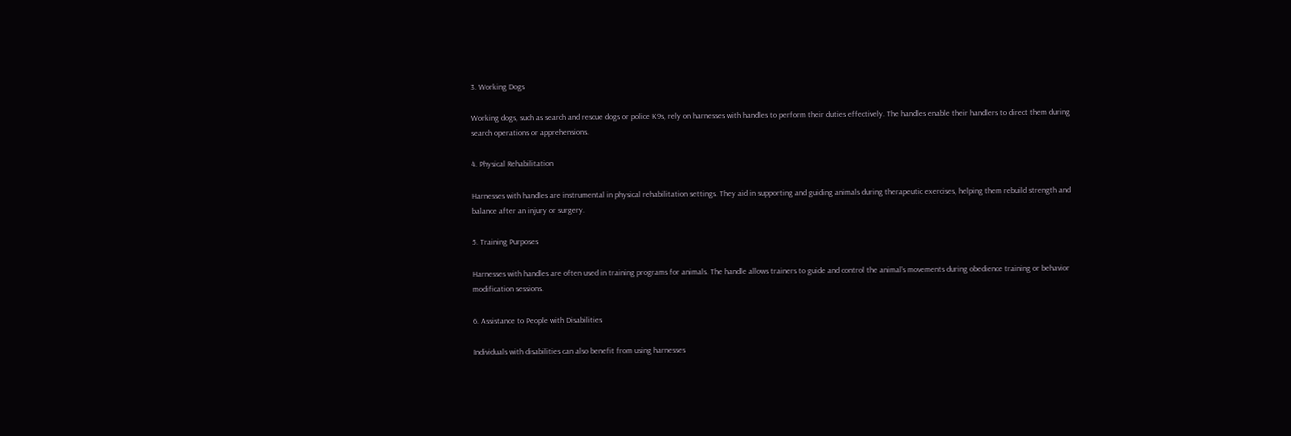3. Working Dogs

Working dogs, such as search and rescue dogs or police K9s, rely on harnesses with handles to perform their duties effectively. The handles enable their handlers to direct them during search operations or apprehensions.

4. Physical Rehabilitation

Harnesses with handles are instrumental in physical rehabilitation settings. They aid in supporting and guiding animals during therapeutic exercises, helping them rebuild strength and balance after an injury or surgery.

5. Training Purposes

Harnesses with handles are often used in training programs for animals. The handle allows trainers to guide and control the animal’s movements during obedience training or behavior modification sessions.

6. Assistance to People with Disabilities

Individuals with disabilities can also benefit from using harnesses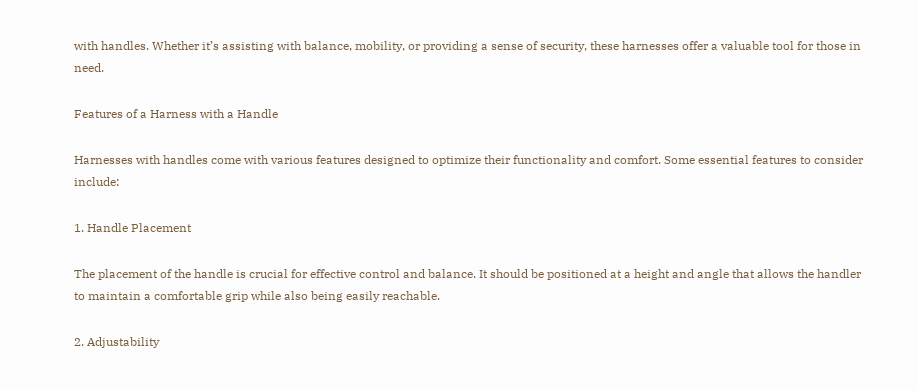with handles. Whether it’s assisting with balance, mobility, or providing a sense of security, these harnesses offer a valuable tool for those in need.

Features of a Harness with a Handle

Harnesses with handles come with various features designed to optimize their functionality and comfort. Some essential features to consider include:

1. Handle Placement

The placement of the handle is crucial for effective control and balance. It should be positioned at a height and angle that allows the handler to maintain a comfortable grip while also being easily reachable.

2. Adjustability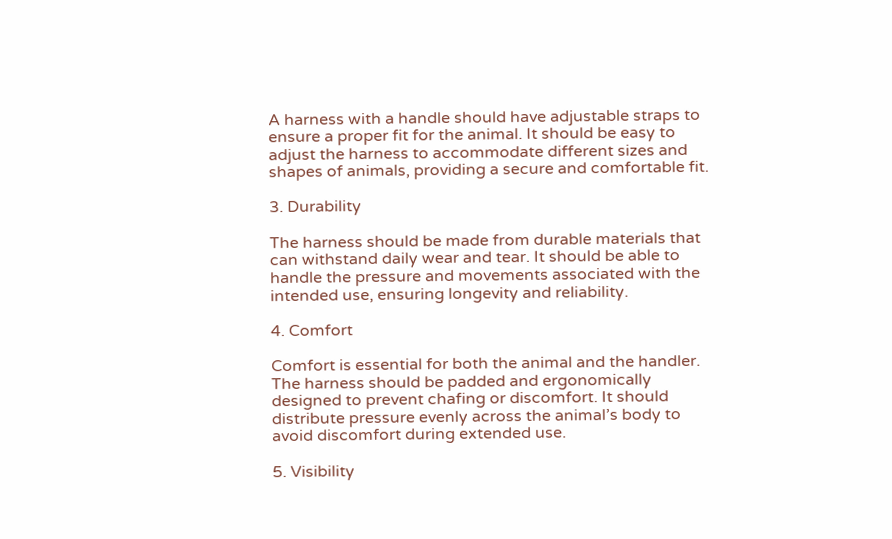A harness with a handle should have adjustable straps to ensure a proper fit for the animal. It should be easy to adjust the harness to accommodate different sizes and shapes of animals, providing a secure and comfortable fit.

3. Durability

The harness should be made from durable materials that can withstand daily wear and tear. It should be able to handle the pressure and movements associated with the intended use, ensuring longevity and reliability.

4. Comfort

Comfort is essential for both the animal and the handler. The harness should be padded and ergonomically designed to prevent chafing or discomfort. It should distribute pressure evenly across the animal’s body to avoid discomfort during extended use.

5. Visibility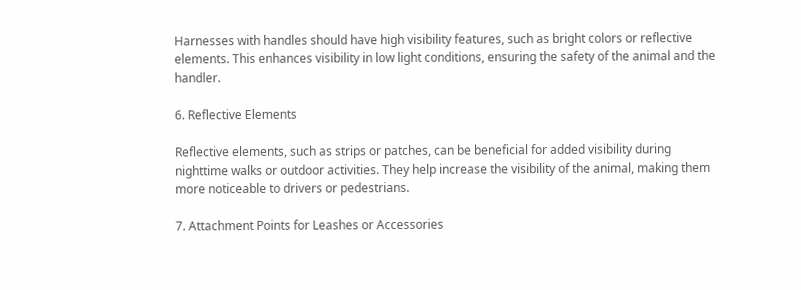Harnesses with handles should have high visibility features, such as bright colors or reflective elements. This enhances visibility in low light conditions, ensuring the safety of the animal and the handler.

6. Reflective Elements

Reflective elements, such as strips or patches, can be beneficial for added visibility during nighttime walks or outdoor activities. They help increase the visibility of the animal, making them more noticeable to drivers or pedestrians.

7. Attachment Points for Leashes or Accessories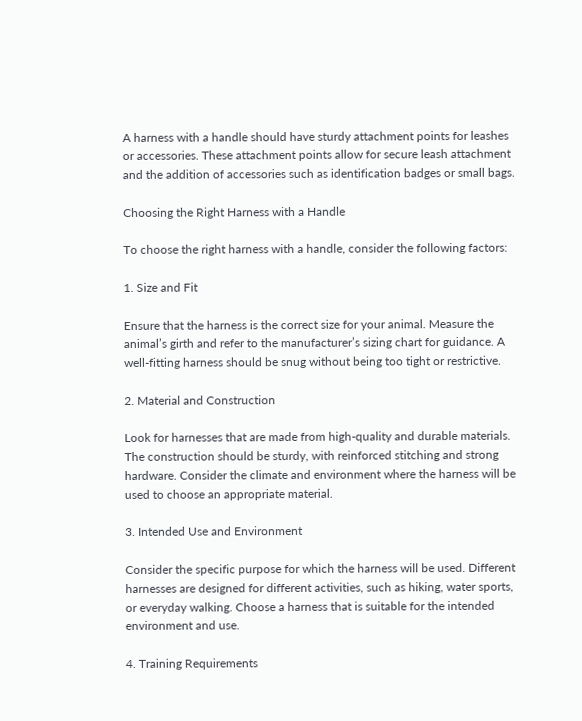A harness with a handle should have sturdy attachment points for leashes or accessories. These attachment points allow for secure leash attachment and the addition of accessories such as identification badges or small bags.

Choosing the Right Harness with a Handle

To choose the right harness with a handle, consider the following factors:

1. Size and Fit

Ensure that the harness is the correct size for your animal. Measure the animal’s girth and refer to the manufacturer’s sizing chart for guidance. A well-fitting harness should be snug without being too tight or restrictive.

2. Material and Construction

Look for harnesses that are made from high-quality and durable materials. The construction should be sturdy, with reinforced stitching and strong hardware. Consider the climate and environment where the harness will be used to choose an appropriate material.

3. Intended Use and Environment

Consider the specific purpose for which the harness will be used. Different harnesses are designed for different activities, such as hiking, water sports, or everyday walking. Choose a harness that is suitable for the intended environment and use.

4. Training Requirements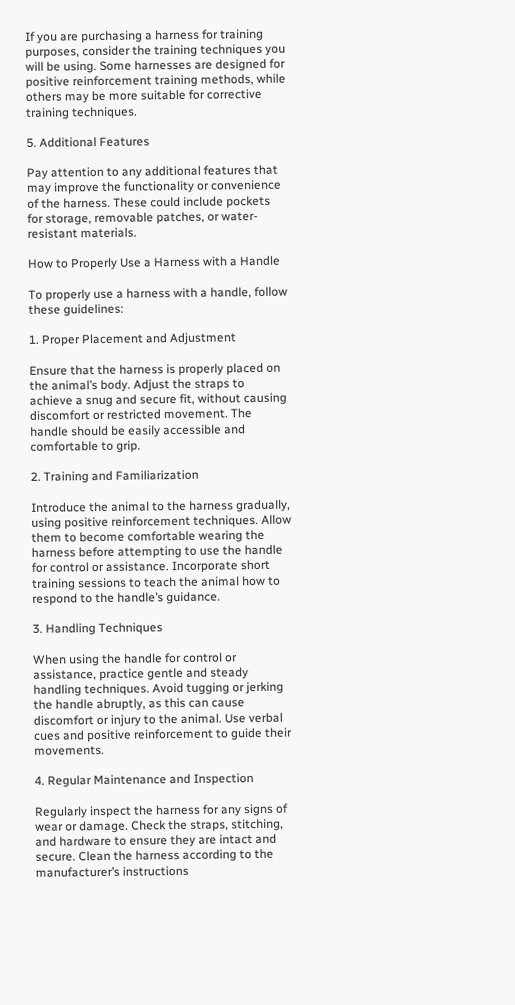If you are purchasing a harness for training purposes, consider the training techniques you will be using. Some harnesses are designed for positive reinforcement training methods, while others may be more suitable for corrective training techniques.

5. Additional Features

Pay attention to any additional features that may improve the functionality or convenience of the harness. These could include pockets for storage, removable patches, or water-resistant materials.

How to Properly Use a Harness with a Handle

To properly use a harness with a handle, follow these guidelines:

1. Proper Placement and Adjustment

Ensure that the harness is properly placed on the animal’s body. Adjust the straps to achieve a snug and secure fit, without causing discomfort or restricted movement. The handle should be easily accessible and comfortable to grip.

2. Training and Familiarization

Introduce the animal to the harness gradually, using positive reinforcement techniques. Allow them to become comfortable wearing the harness before attempting to use the handle for control or assistance. Incorporate short training sessions to teach the animal how to respond to the handle’s guidance.

3. Handling Techniques

When using the handle for control or assistance, practice gentle and steady handling techniques. Avoid tugging or jerking the handle abruptly, as this can cause discomfort or injury to the animal. Use verbal cues and positive reinforcement to guide their movements.

4. Regular Maintenance and Inspection

Regularly inspect the harness for any signs of wear or damage. Check the straps, stitching, and hardware to ensure they are intact and secure. Clean the harness according to the manufacturer’s instructions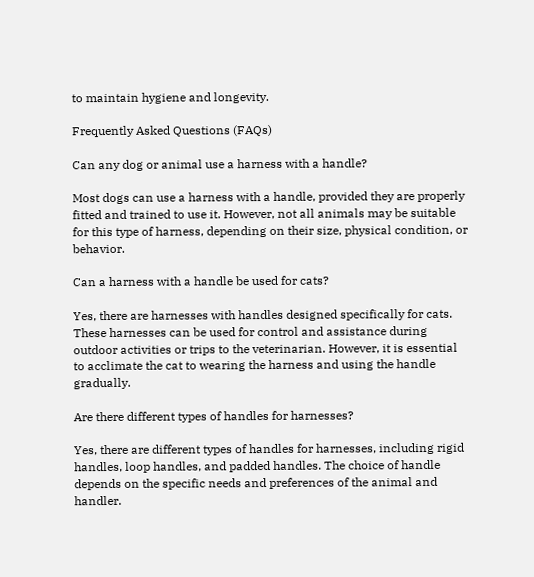to maintain hygiene and longevity.

Frequently Asked Questions (FAQs)

Can any dog or animal use a harness with a handle?

Most dogs can use a harness with a handle, provided they are properly fitted and trained to use it. However, not all animals may be suitable for this type of harness, depending on their size, physical condition, or behavior.

Can a harness with a handle be used for cats?

Yes, there are harnesses with handles designed specifically for cats. These harnesses can be used for control and assistance during outdoor activities or trips to the veterinarian. However, it is essential to acclimate the cat to wearing the harness and using the handle gradually.

Are there different types of handles for harnesses?

Yes, there are different types of handles for harnesses, including rigid handles, loop handles, and padded handles. The choice of handle depends on the specific needs and preferences of the animal and handler.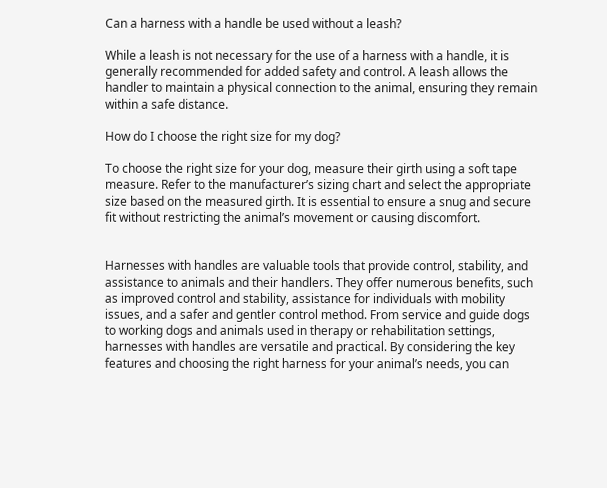Can a harness with a handle be used without a leash?

While a leash is not necessary for the use of a harness with a handle, it is generally recommended for added safety and control. A leash allows the handler to maintain a physical connection to the animal, ensuring they remain within a safe distance.

How do I choose the right size for my dog?

To choose the right size for your dog, measure their girth using a soft tape measure. Refer to the manufacturer’s sizing chart and select the appropriate size based on the measured girth. It is essential to ensure a snug and secure fit without restricting the animal’s movement or causing discomfort.


Harnesses with handles are valuable tools that provide control, stability, and assistance to animals and their handlers. They offer numerous benefits, such as improved control and stability, assistance for individuals with mobility issues, and a safer and gentler control method. From service and guide dogs to working dogs and animals used in therapy or rehabilitation settings, harnesses with handles are versatile and practical. By considering the key features and choosing the right harness for your animal’s needs, you can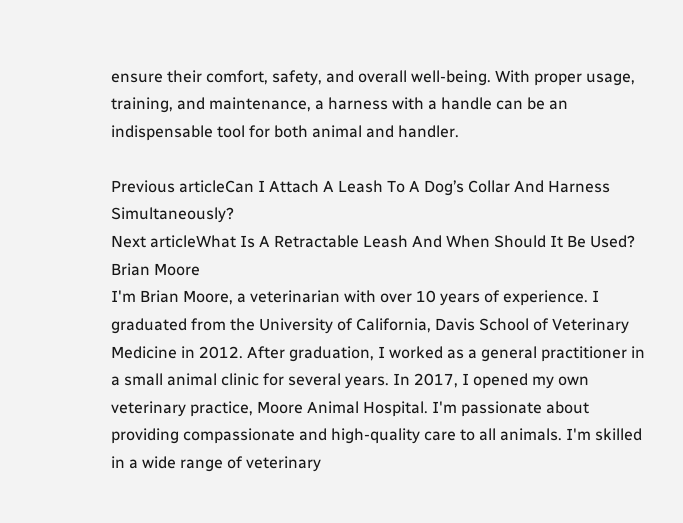ensure their comfort, safety, and overall well-being. With proper usage, training, and maintenance, a harness with a handle can be an indispensable tool for both animal and handler.

Previous articleCan I Attach A Leash To A Dog’s Collar And Harness Simultaneously?
Next articleWhat Is A Retractable Leash And When Should It Be Used?
Brian Moore
I'm Brian Moore, a veterinarian with over 10 years of experience. I graduated from the University of California, Davis School of Veterinary Medicine in 2012. After graduation, I worked as a general practitioner in a small animal clinic for several years. In 2017, I opened my own veterinary practice, Moore Animal Hospital. I'm passionate about providing compassionate and high-quality care to all animals. I'm skilled in a wide range of veterinary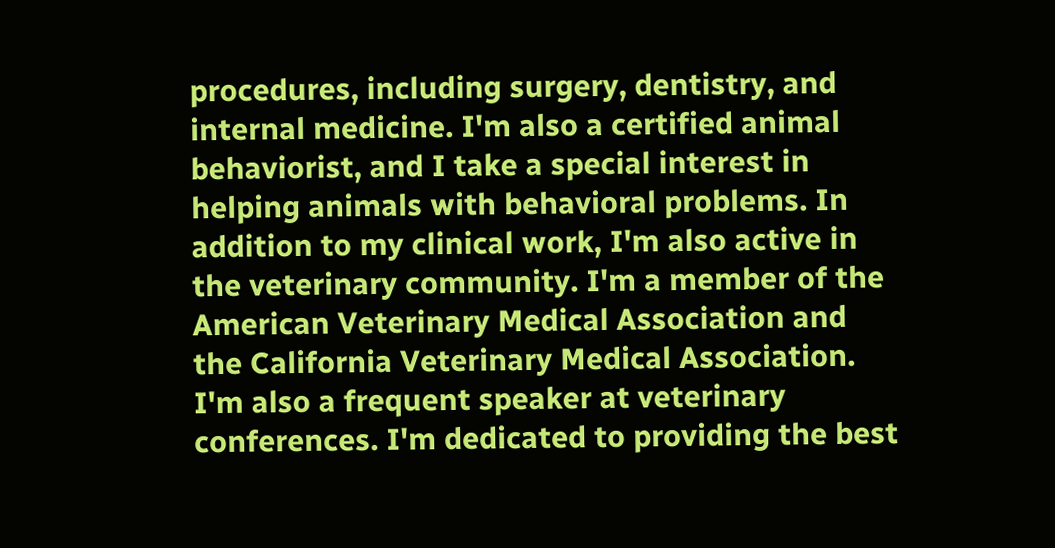procedures, including surgery, dentistry, and internal medicine. I'm also a certified animal behaviorist, and I take a special interest in helping animals with behavioral problems. In addition to my clinical work, I'm also active in the veterinary community. I'm a member of the American Veterinary Medical Association and the California Veterinary Medical Association. I'm also a frequent speaker at veterinary conferences. I'm dedicated to providing the best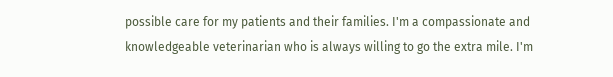possible care for my patients and their families. I'm a compassionate and knowledgeable veterinarian who is always willing to go the extra mile. I'm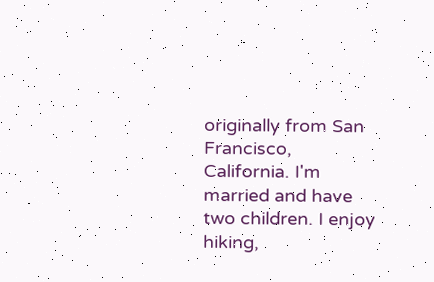originally from San Francisco, California. I'm married and have two children. I enjoy hiking,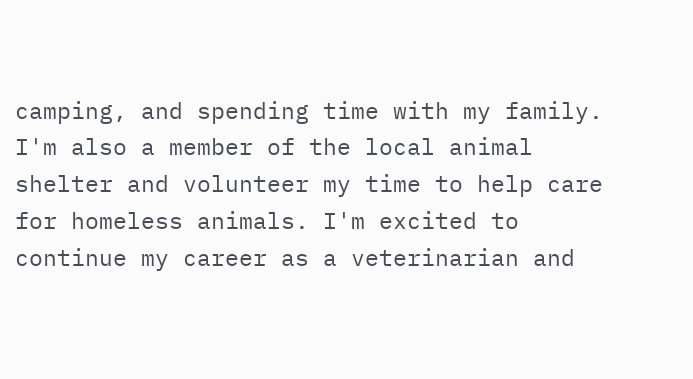camping, and spending time with my family. I'm also a member of the local animal shelter and volunteer my time to help care for homeless animals. I'm excited to continue my career as a veterinarian and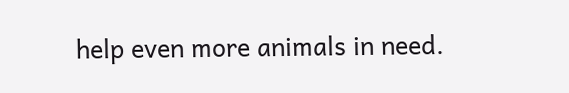help even more animals in need.